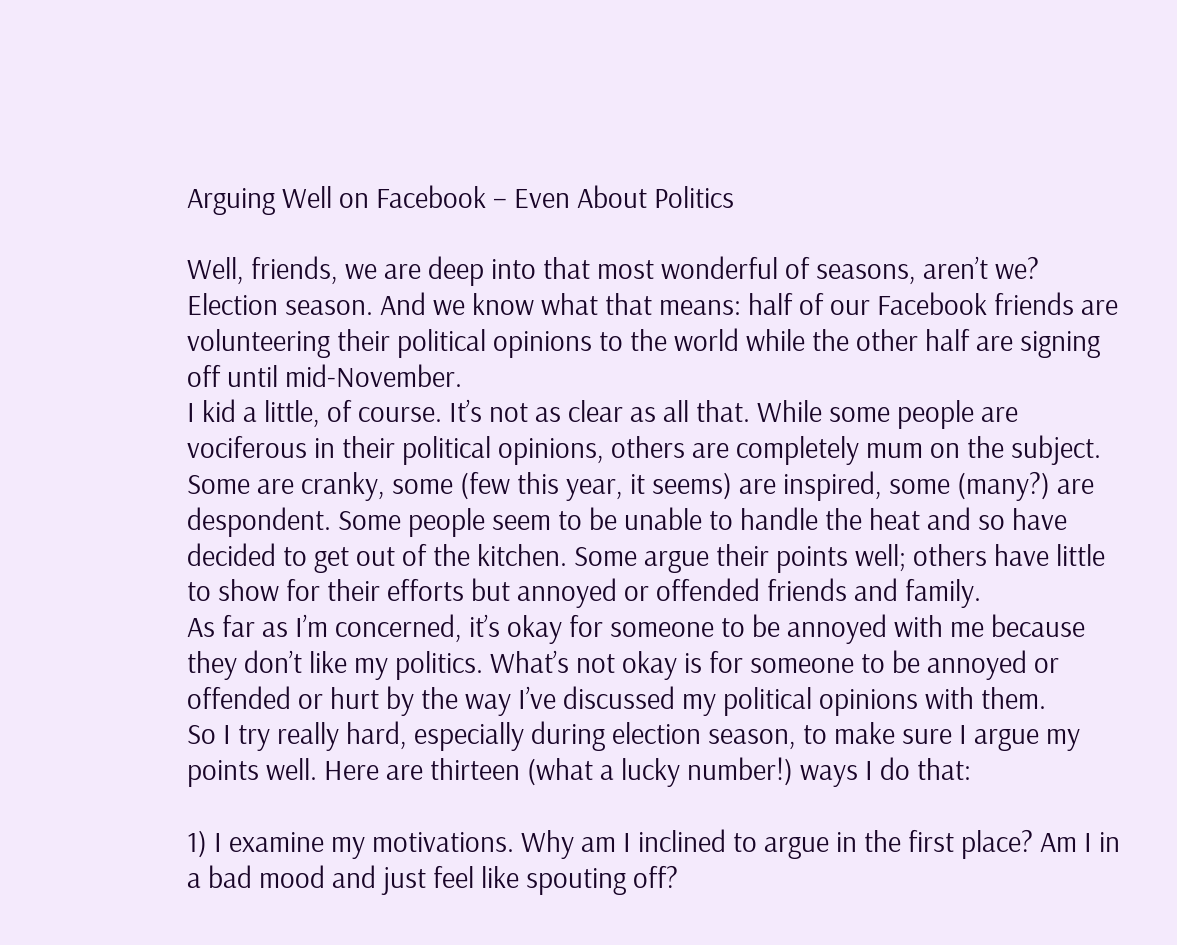Arguing Well on Facebook – Even About Politics

Well, friends, we are deep into that most wonderful of seasons, aren’t we? Election season. And we know what that means: half of our Facebook friends are volunteering their political opinions to the world while the other half are signing off until mid-November.
I kid a little, of course. It’s not as clear as all that. While some people are vociferous in their political opinions, others are completely mum on the subject. Some are cranky, some (few this year, it seems) are inspired, some (many?) are despondent. Some people seem to be unable to handle the heat and so have decided to get out of the kitchen. Some argue their points well; others have little to show for their efforts but annoyed or offended friends and family.
As far as I’m concerned, it’s okay for someone to be annoyed with me because they don’t like my politics. What’s not okay is for someone to be annoyed or offended or hurt by the way I’ve discussed my political opinions with them.
So I try really hard, especially during election season, to make sure I argue my points well. Here are thirteen (what a lucky number!) ways I do that:

1) I examine my motivations. Why am I inclined to argue in the first place? Am I in a bad mood and just feel like spouting off?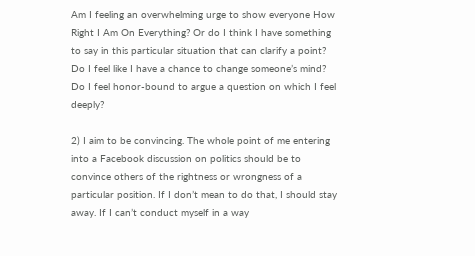Am I feeling an overwhelming urge to show everyone How Right I Am On Everything? Or do I think I have something to say in this particular situation that can clarify a point? Do I feel like I have a chance to change someone’s mind? Do I feel honor-bound to argue a question on which I feel deeply?

2) I aim to be convincing. The whole point of me entering into a Facebook discussion on politics should be to convince others of the rightness or wrongness of a particular position. If I don’t mean to do that, I should stay away. If I can’t conduct myself in a way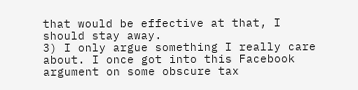that would be effective at that, I should stay away.
3) I only argue something I really care about. I once got into this Facebook argument on some obscure tax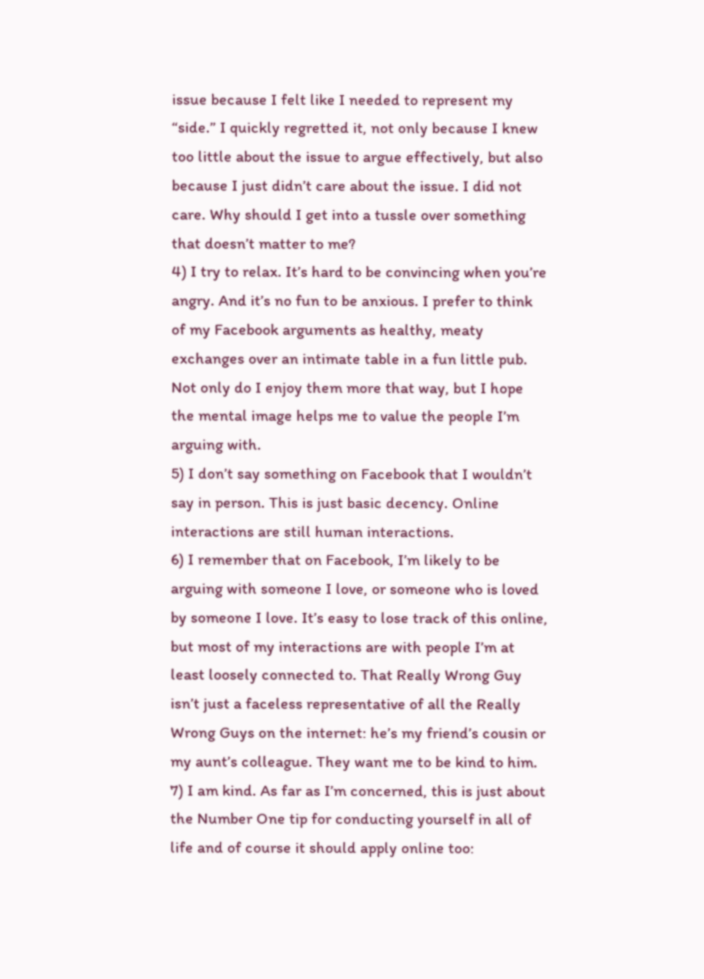issue because I felt like I needed to represent my “side.” I quickly regretted it, not only because I knew too little about the issue to argue effectively, but also because I just didn’t care about the issue. I did not care. Why should I get into a tussle over something that doesn’t matter to me?
4) I try to relax. It’s hard to be convincing when you’re angry. And it’s no fun to be anxious. I prefer to think of my Facebook arguments as healthy, meaty exchanges over an intimate table in a fun little pub. Not only do I enjoy them more that way, but I hope the mental image helps me to value the people I’m arguing with.
5) I don’t say something on Facebook that I wouldn’t say in person. This is just basic decency. Online interactions are still human interactions.
6) I remember that on Facebook, I’m likely to be arguing with someone I love, or someone who is loved by someone I love. It’s easy to lose track of this online, but most of my interactions are with people I’m at least loosely connected to. That Really Wrong Guy isn’t just a faceless representative of all the Really Wrong Guys on the internet: he’s my friend’s cousin or my aunt’s colleague. They want me to be kind to him.
7) I am kind. As far as I’m concerned, this is just about the Number One tip for conducting yourself in all of life and of course it should apply online too: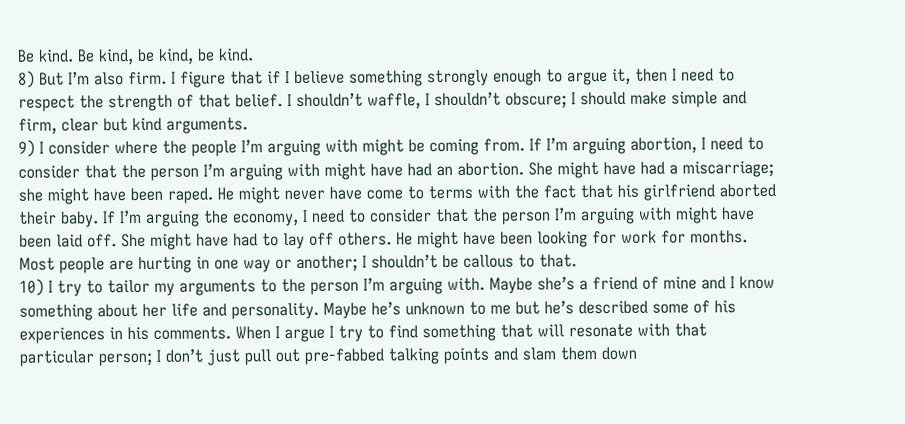Be kind. Be kind, be kind, be kind.
8) But I’m also firm. I figure that if I believe something strongly enough to argue it, then I need to respect the strength of that belief. I shouldn’t waffle, I shouldn’t obscure; I should make simple and firm, clear but kind arguments.
9) I consider where the people I’m arguing with might be coming from. If I’m arguing abortion, I need to consider that the person I’m arguing with might have had an abortion. She might have had a miscarriage; she might have been raped. He might never have come to terms with the fact that his girlfriend aborted their baby. If I’m arguing the economy, I need to consider that the person I’m arguing with might have been laid off. She might have had to lay off others. He might have been looking for work for months. Most people are hurting in one way or another; I shouldn’t be callous to that.
10) I try to tailor my arguments to the person I’m arguing with. Maybe she’s a friend of mine and I know something about her life and personality. Maybe he’s unknown to me but he’s described some of his experiences in his comments. When I argue I try to find something that will resonate with that particular person; I don’t just pull out pre-fabbed talking points and slam them down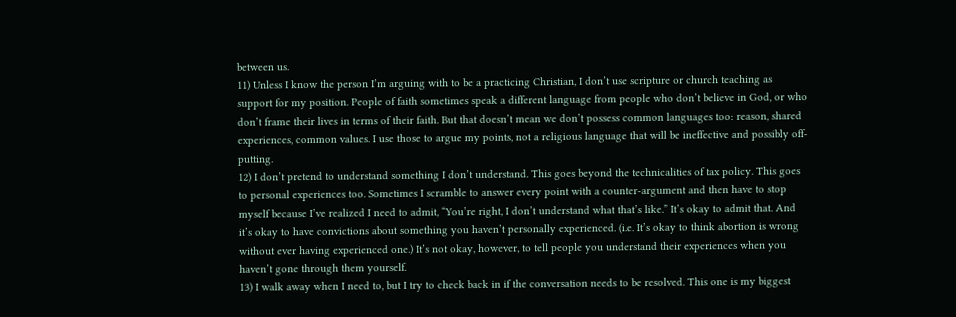between us.
11) Unless I know the person I’m arguing with to be a practicing Christian, I don’t use scripture or church teaching as support for my position. People of faith sometimes speak a different language from people who don’t believe in God, or who don’t frame their lives in terms of their faith. But that doesn’t mean we don’t possess common languages too: reason, shared experiences, common values. I use those to argue my points, not a religious language that will be ineffective and possibly off-putting.
12) I don’t pretend to understand something I don’t understand. This goes beyond the technicalities of tax policy. This goes to personal experiences too. Sometimes I scramble to answer every point with a counter-argument and then have to stop myself because I’ve realized I need to admit, “You’re right, I don’t understand what that’s like.” It’s okay to admit that. And it’s okay to have convictions about something you haven’t personally experienced. (i.e. It’s okay to think abortion is wrong without ever having experienced one.) It’s not okay, however, to tell people you understand their experiences when you haven’t gone through them yourself.
13) I walk away when I need to, but I try to check back in if the conversation needs to be resolved. This one is my biggest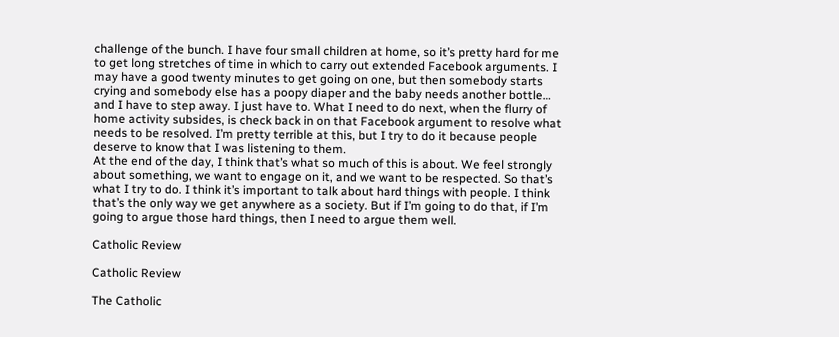challenge of the bunch. I have four small children at home, so it’s pretty hard for me to get long stretches of time in which to carry out extended Facebook arguments. I may have a good twenty minutes to get going on one, but then somebody starts crying and somebody else has a poopy diaper and the baby needs another bottle… and I have to step away. I just have to. What I need to do next, when the flurry of home activity subsides, is check back in on that Facebook argument to resolve what needs to be resolved. I’m pretty terrible at this, but I try to do it because people deserve to know that I was listening to them.
At the end of the day, I think that’s what so much of this is about. We feel strongly about something, we want to engage on it, and we want to be respected. So that’s what I try to do. I think it’s important to talk about hard things with people. I think that’s the only way we get anywhere as a society. But if I’m going to do that, if I’m going to argue those hard things, then I need to argue them well.

Catholic Review

Catholic Review

The Catholic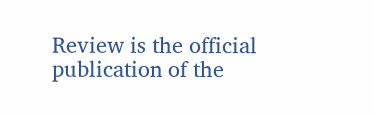Review is the official publication of the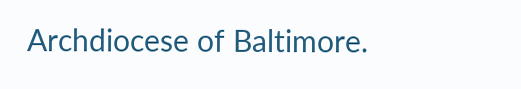Archdiocese of Baltimore.